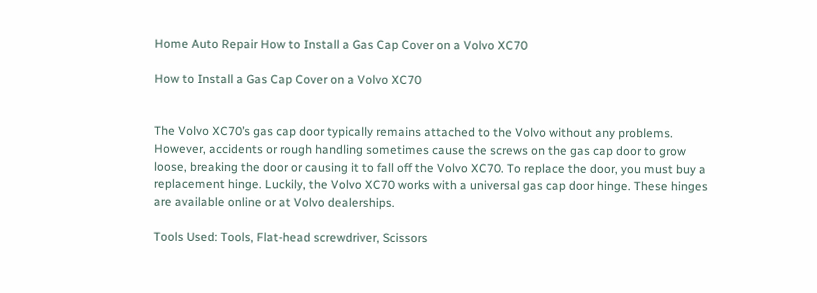Home Auto Repair How to Install a Gas Cap Cover on a Volvo XC70

How to Install a Gas Cap Cover on a Volvo XC70


The Volvo XC70’s gas cap door typically remains attached to the Volvo without any problems. However, accidents or rough handling sometimes cause the screws on the gas cap door to grow loose, breaking the door or causing it to fall off the Volvo XC70. To replace the door, you must buy a replacement hinge. Luckily, the Volvo XC70 works with a universal gas cap door hinge. These hinges are available online or at Volvo dealerships.

Tools Used: Tools, Flat-head screwdriver, Scissors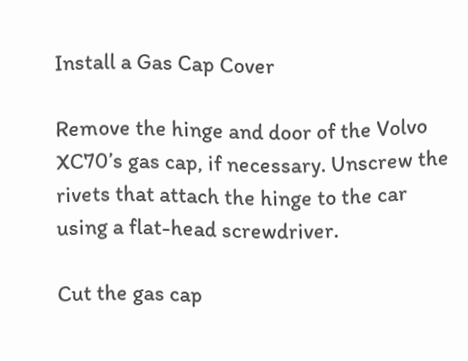Install a Gas Cap Cover

Remove the hinge and door of the Volvo XC70’s gas cap, if necessary. Unscrew the rivets that attach the hinge to the car using a flat-head screwdriver.

Cut the gas cap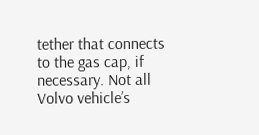tether that connects to the gas cap, if necessary. Not all Volvo vehicle’s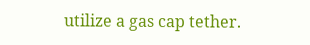utilize a gas cap tether.